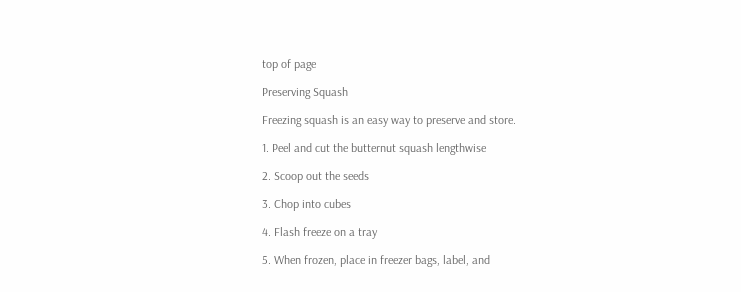top of page

Preserving Squash

Freezing squash is an easy way to preserve and store.

1. Peel and cut the butternut squash lengthwise

2. Scoop out the seeds

3. Chop into cubes

4. Flash freeze on a tray

5. When frozen, place in freezer bags, label, and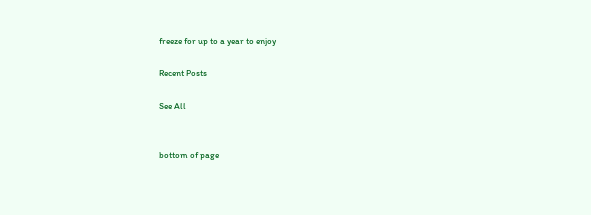freeze for up to a year to enjoy

Recent Posts

See All


bottom of page